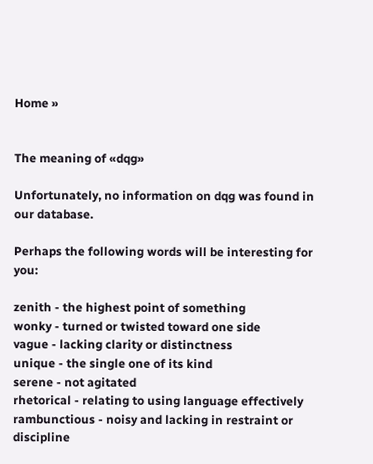Home »


The meaning of «dqg»

Unfortunately, no information on dqg was found in our database.

Perhaps the following words will be interesting for you:

zenith - the highest point of something
wonky - turned or twisted toward one side
vague - lacking clarity or distinctness
unique - the single one of its kind
serene - not agitated
rhetorical - relating to using language effectively
rambunctious - noisy and lacking in restraint or discipline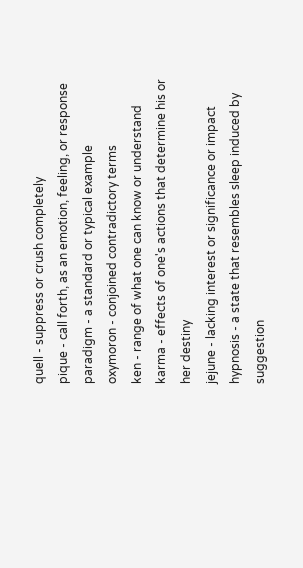quell - suppress or crush completely
pique - call forth, as an emotion, feeling, or response
paradigm - a standard or typical example
oxymoron - conjoined contradictory terms
ken - range of what one can know or understand
karma - effects of one's actions that determine his or her destiny
jejune - lacking interest or significance or impact
hypnosis - a state that resembles sleep induced by suggestion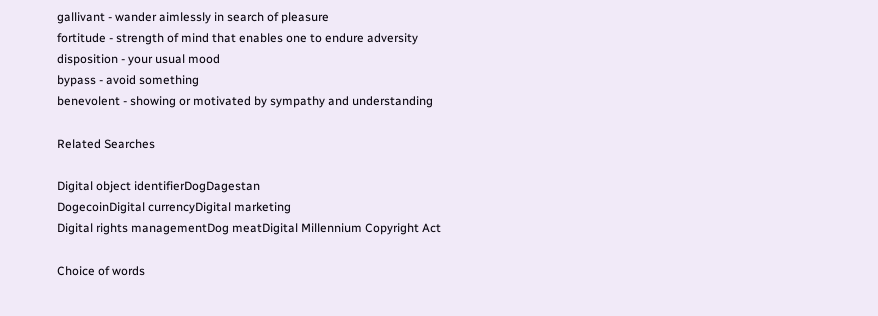gallivant - wander aimlessly in search of pleasure
fortitude - strength of mind that enables one to endure adversity
disposition - your usual mood
bypass - avoid something
benevolent - showing or motivated by sympathy and understanding

Related Searches

Digital object identifierDogDagestan
DogecoinDigital currencyDigital marketing
Digital rights managementDog meatDigital Millennium Copyright Act

Choice of words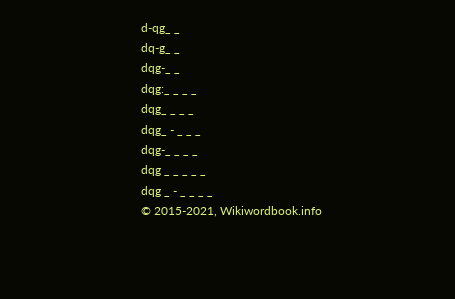d-qg_ _
dq-g_ _
dqg-_ _
dqg:_ _ _ _
dqg_ _ _ _
dqg_ - _ _ _
dqg-_ _ _ _
dqg _ _ _ _ _
dqg _ - _ _ _ _
© 2015-2021, Wikiwordbook.info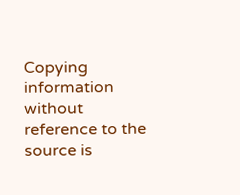Copying information without reference to the source is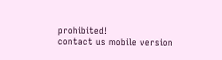prohibited!
contact us mobile version